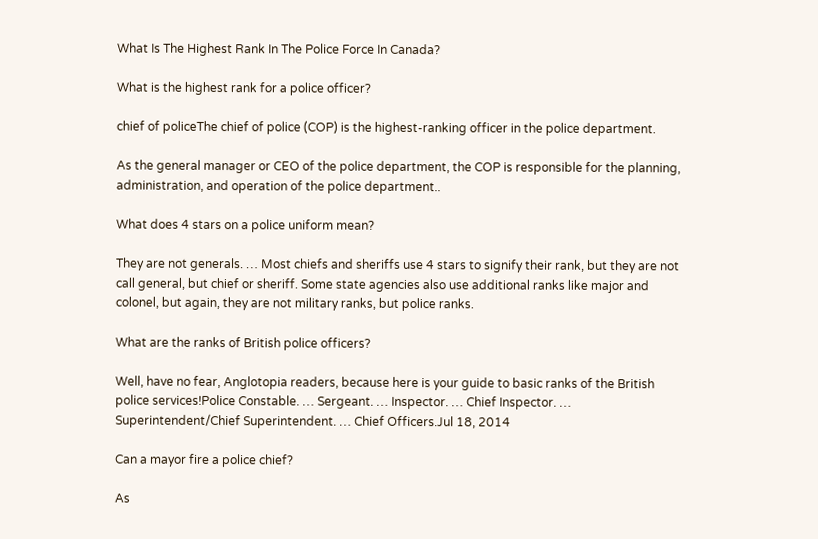What Is The Highest Rank In The Police Force In Canada?

What is the highest rank for a police officer?

chief of policeThe chief of police (COP) is the highest-ranking officer in the police department.

As the general manager or CEO of the police department, the COP is responsible for the planning, administration, and operation of the police department..

What does 4 stars on a police uniform mean?

They are not generals. … Most chiefs and sheriffs use 4 stars to signify their rank, but they are not call general, but chief or sheriff. Some state agencies also use additional ranks like major and colonel, but again, they are not military ranks, but police ranks.

What are the ranks of British police officers?

Well, have no fear, Anglotopia readers, because here is your guide to basic ranks of the British police services!Police Constable. … Sergeant. … Inspector. … Chief Inspector. … Superintendent/Chief Superintendent. … Chief Officers.Jul 18, 2014

Can a mayor fire a police chief?

As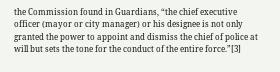the Commission found in Guardians, “the chief executive officer (mayor or city manager) or his designee is not only granted the power to appoint and dismiss the chief of police at will but sets the tone for the conduct of the entire force.”[3]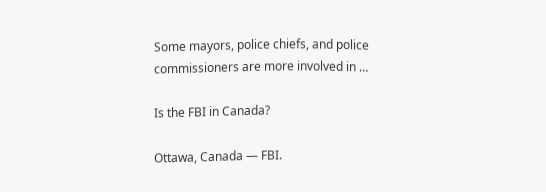Some mayors, police chiefs, and police commissioners are more involved in …

Is the FBI in Canada?

Ottawa, Canada — FBI.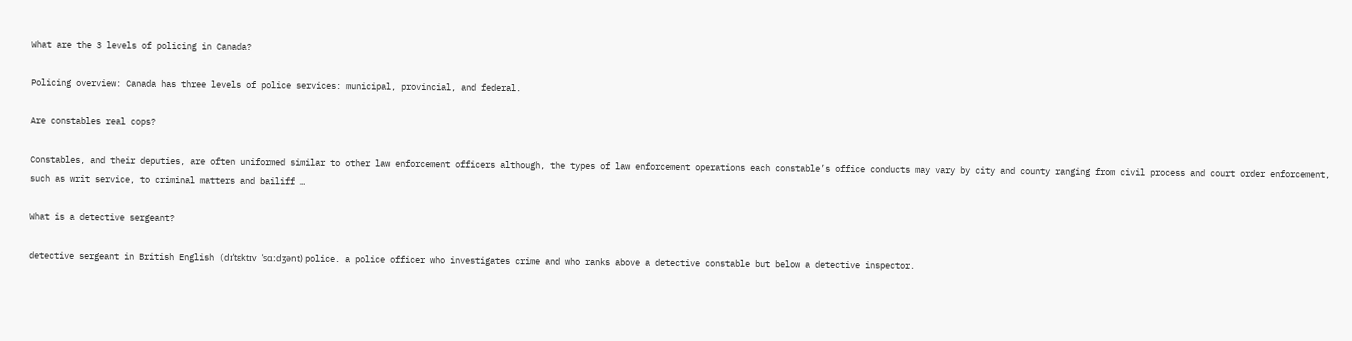What are the 3 levels of policing in Canada?

Policing overview: Canada has three levels of police services: municipal, provincial, and federal.

Are constables real cops?

Constables, and their deputies, are often uniformed similar to other law enforcement officers although, the types of law enforcement operations each constable’s office conducts may vary by city and county ranging from civil process and court order enforcement, such as writ service, to criminal matters and bailiff …

What is a detective sergeant?

detective sergeant in British English (dɪˈtɛktɪv ˈsɑːdʒənt) police. a police officer who investigates crime and who ranks above a detective constable but below a detective inspector.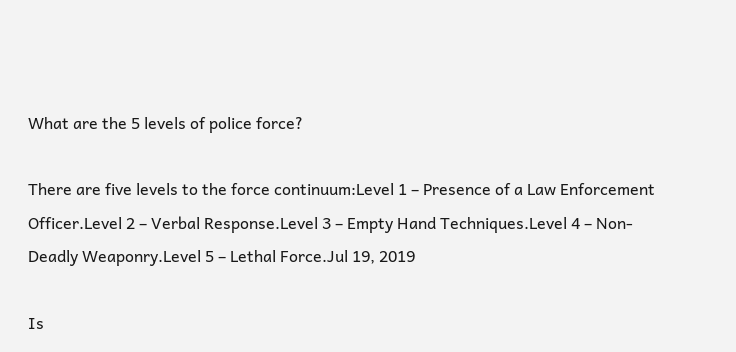What are the 5 levels of police force?

There are five levels to the force continuum:Level 1 – Presence of a Law Enforcement Officer.Level 2 – Verbal Response.Level 3 – Empty Hand Techniques.Level 4 – Non-Deadly Weaponry.Level 5 – Lethal Force.Jul 19, 2019

Is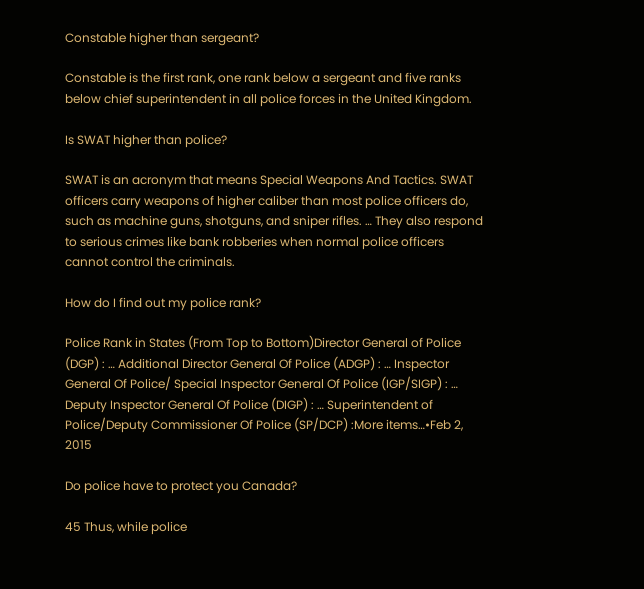Constable higher than sergeant?

Constable is the first rank, one rank below a sergeant and five ranks below chief superintendent in all police forces in the United Kingdom.

Is SWAT higher than police?

SWAT is an acronym that means Special Weapons And Tactics. SWAT officers carry weapons of higher caliber than most police officers do, such as machine guns, shotguns, and sniper rifles. … They also respond to serious crimes like bank robberies when normal police officers cannot control the criminals.

How do I find out my police rank?

Police Rank in States (From Top to Bottom)Director General of Police (DGP) : … Additional Director General Of Police (ADGP) : … Inspector General Of Police/ Special Inspector General Of Police (IGP/SIGP) : … Deputy Inspector General Of Police (DIGP) : … Superintendent of Police/Deputy Commissioner Of Police (SP/DCP) :More items…•Feb 2, 2015

Do police have to protect you Canada?

45 Thus, while police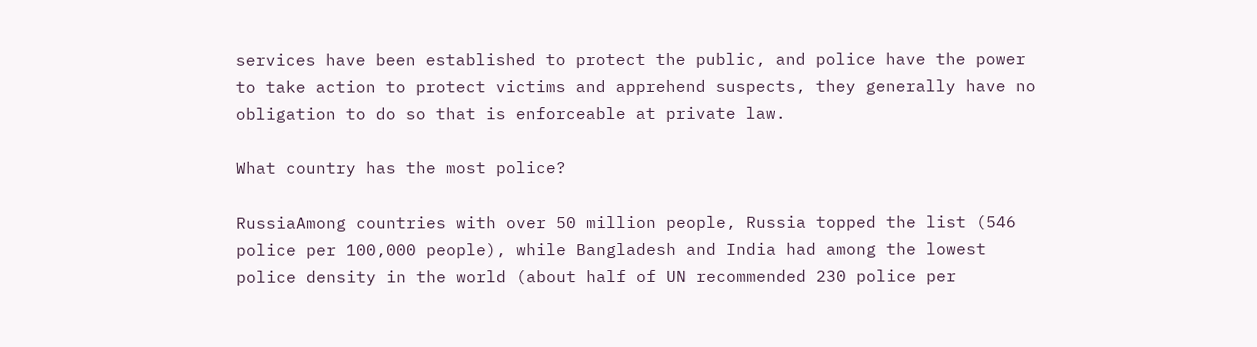services have been established to protect the public, and police have the power to take action to protect victims and apprehend suspects, they generally have no obligation to do so that is enforceable at private law.

What country has the most police?

RussiaAmong countries with over 50 million people, Russia topped the list (546 police per 100,000 people), while Bangladesh and India had among the lowest police density in the world (about half of UN recommended 230 police per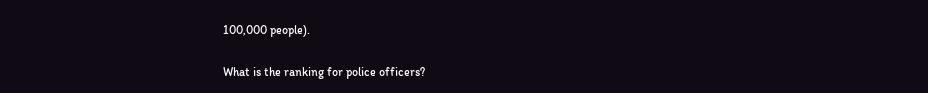100,000 people).

What is the ranking for police officers?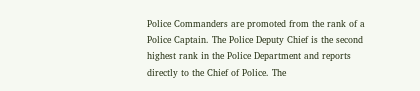Police Commanders are promoted from the rank of a Police Captain. The Police Deputy Chief is the second highest rank in the Police Department and reports directly to the Chief of Police. The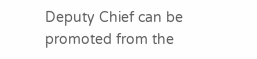Deputy Chief can be promoted from the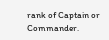rank of Captain or Commander.